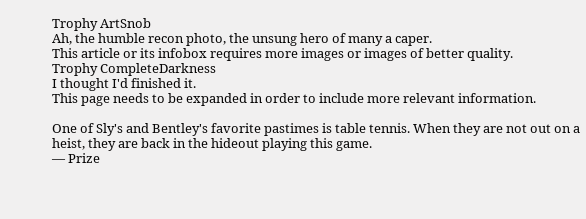Trophy ArtSnob
Ah, the humble recon photo, the unsung hero of many a caper.
This article or its infobox requires more images or images of better quality.
Trophy CompleteDarkness
I thought I'd finished it.
This page needs to be expanded in order to include more relevant information.

One of Sly's and Bentley's favorite pastimes is table tennis. When they are not out on a heist, they are back in the hideout playing this game.
― Prize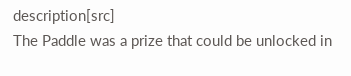description[src]
The Paddle was a prize that could be unlocked in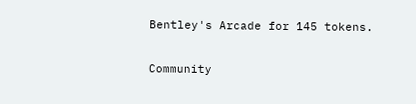Bentley's Arcade for 145 tokens.

Community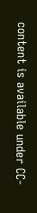content is available under CC-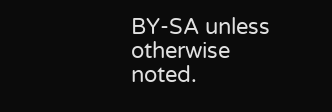BY-SA unless otherwise noted.